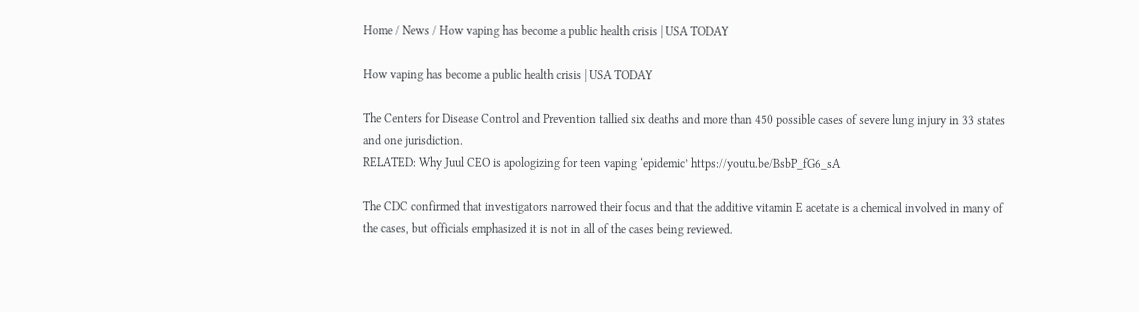Home / News / How vaping has become a public health crisis | USA TODAY

How vaping has become a public health crisis | USA TODAY

The Centers for Disease Control and Prevention tallied six deaths and more than 450 possible cases of severe lung injury in 33 states and one jurisdiction.
RELATED: Why Juul CEO is apologizing for teen vaping ‘epidemic’ https://youtu.be/BsbP_fG6_sA

The CDC confirmed that investigators narrowed their focus and that the additive vitamin E acetate is a chemical involved in many of the cases, but officials emphasized it is not in all of the cases being reviewed.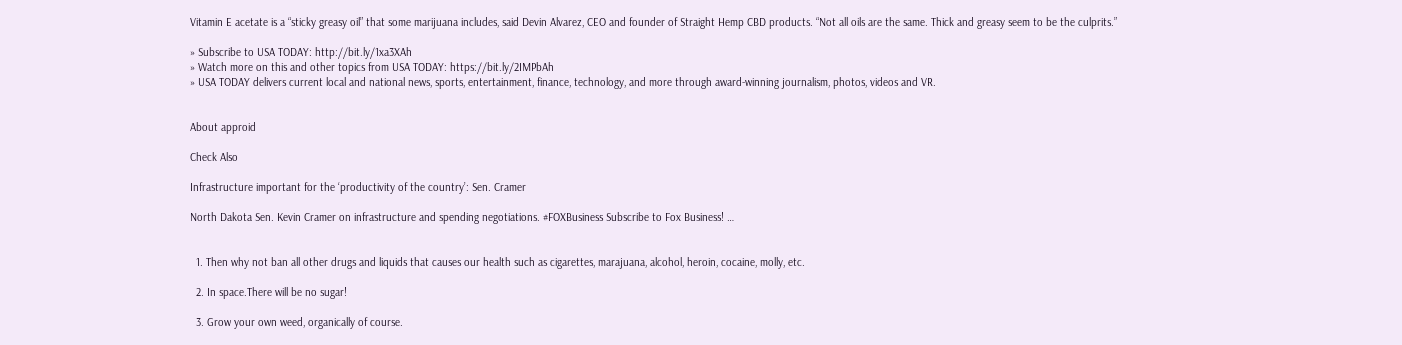Vitamin E acetate is a “sticky greasy oil” that some marijuana includes, said Devin Alvarez, CEO and founder of Straight Hemp CBD products. “Not all oils are the same. Thick and greasy seem to be the culprits.”

» Subscribe to USA TODAY: http://bit.ly/1xa3XAh
» Watch more on this and other topics from USA TODAY: https://bit.ly/2IMPbAh
» USA TODAY delivers current local and national news, sports, entertainment, finance, technology, and more through award-winning journalism, photos, videos and VR.


About approid

Check Also

Infrastructure important for the ‘productivity of the country’: Sen. Cramer

North Dakota Sen. Kevin Cramer on infrastructure and spending negotiations. #FOXBusiness Subscribe to Fox Business! …


  1. Then why not ban all other drugs and liquids that causes our health such as cigarettes, marajuana, alcohol, heroin, cocaine, molly, etc.

  2. In space.There will be no sugar!

  3. Grow your own weed, organically of course.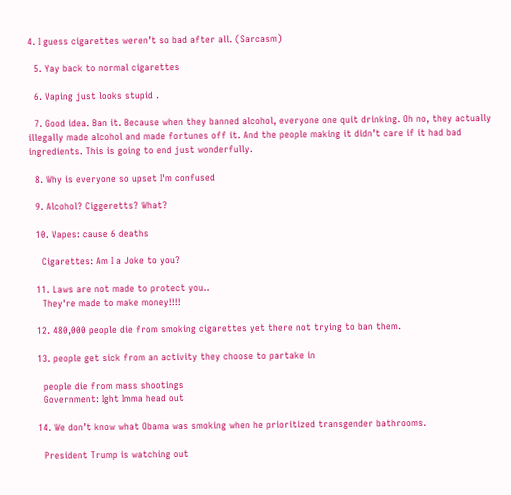4. I guess cigarettes weren’t so bad after all. (Sarcasm)

  5. Yay back to normal cigarettes

  6. Vaping just looks stupid .

  7. Good idea. Ban it. Because when they banned alcohol, everyone one quit drinking. Oh no, they actually illegally made alcohol and made fortunes off it. And the people making it didn’t care if it had bad ingredients. This is going to end just wonderfully.

  8. Why is everyone so upset I'm confused

  9. Alcohol? Ciggeretts? What?

  10. Vapes: cause 6 deaths

    Cigarettes: Am I a Joke to you?

  11. Laws are not made to protect you..
    They're made to make money!!!!

  12. 480,000 people die from smoking cigarettes yet there not trying to ban them.

  13. people get sick from an activity they choose to partake in

    people die from mass shootings
    Government: Ight Imma head out

  14. We don’t know what Obama was smoking when he prioritized transgender bathrooms.

    President Trump is watching out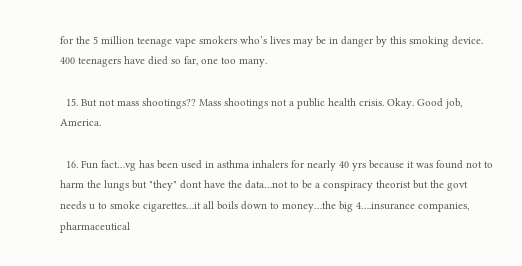for the 5 million teenage vape smokers who’s lives may be in danger by this smoking device. 400 teenagers have died so far, one too many.

  15. But not mass shootings?? Mass shootings not a public health crisis. Okay. Good job, America.

  16. Fun fact…vg has been used in asthma inhalers for nearly 40 yrs because it was found not to harm the lungs but "they" dont have the data…not to be a conspiracy theorist but the govt needs u to smoke cigarettes…it all boils down to money…the big 4….insurance companies, pharmaceutical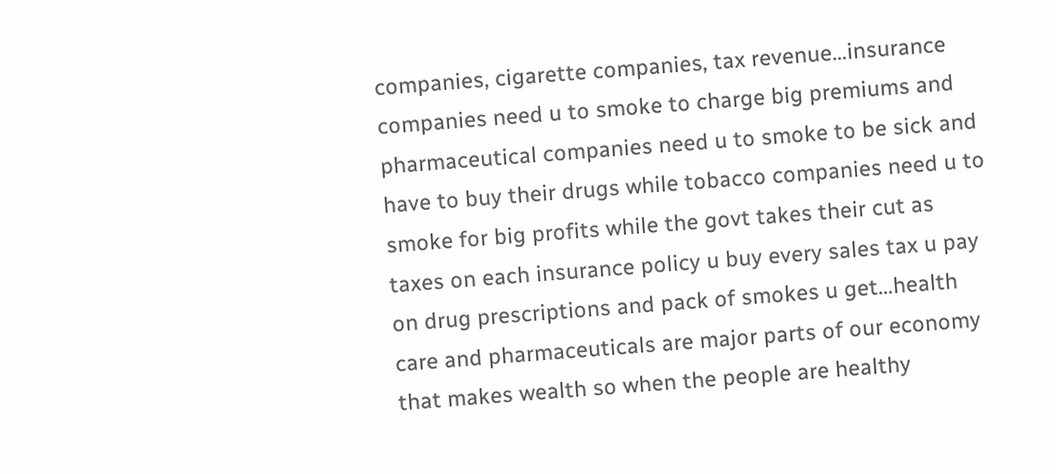companies, cigarette companies, tax revenue…insurance companies need u to smoke to charge big premiums and pharmaceutical companies need u to smoke to be sick and have to buy their drugs while tobacco companies need u to smoke for big profits while the govt takes their cut as taxes on each insurance policy u buy every sales tax u pay on drug prescriptions and pack of smokes u get…health care and pharmaceuticals are major parts of our economy that makes wealth so when the people are healthy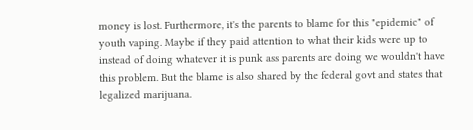money is lost. Furthermore, it's the parents to blame for this "epidemic" of youth vaping. Maybe if they paid attention to what their kids were up to instead of doing whatever it is punk ass parents are doing we wouldn't have this problem. But the blame is also shared by the federal govt and states that legalized marijuana.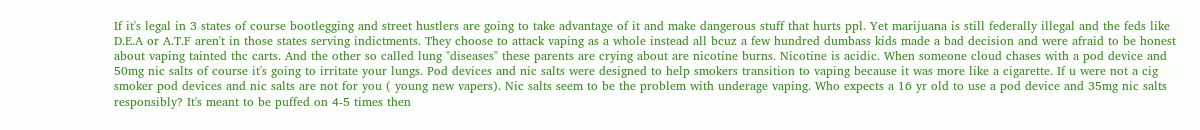If it's legal in 3 states of course bootlegging and street hustlers are going to take advantage of it and make dangerous stuff that hurts ppl. Yet marijuana is still federally illegal and the feds like D.E.A or A.T.F aren't in those states serving indictments. They choose to attack vaping as a whole instead all bcuz a few hundred dumbass kids made a bad decision and were afraid to be honest about vaping tainted thc carts. And the other so called lung "diseases" these parents are crying about are nicotine burns. Nicotine is acidic. When someone cloud chases with a pod device and 50mg nic salts of course it's going to irritate your lungs. Pod devices and nic salts were designed to help smokers transition to vaping because it was more like a cigarette. If u were not a cig smoker pod devices and nic salts are not for you ( young new vapers). Nic salts seem to be the problem with underage vaping. Who expects a 16 yr old to use a pod device and 35mg nic salts responsibly? It's meant to be puffed on 4-5 times then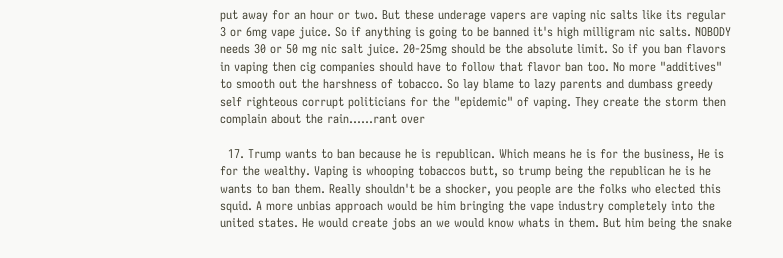put away for an hour or two. But these underage vapers are vaping nic salts like its regular 3 or 6mg vape juice. So if anything is going to be banned it's high milligram nic salts. NOBODY needs 30 or 50 mg nic salt juice. 20-25mg should be the absolute limit. So if you ban flavors in vaping then cig companies should have to follow that flavor ban too. No more "additives" to smooth out the harshness of tobacco. So lay blame to lazy parents and dumbass greedy self righteous corrupt politicians for the "epidemic" of vaping. They create the storm then complain about the rain……rant over

  17. Trump wants to ban because he is republican. Which means he is for the business, He is for the wealthy. Vaping is whooping tobaccos butt, so trump being the republican he is he wants to ban them. Really shouldn't be a shocker, you people are the folks who elected this squid. A more unbias approach would be him bringing the vape industry completely into the united states. He would create jobs an we would know whats in them. But him being the snake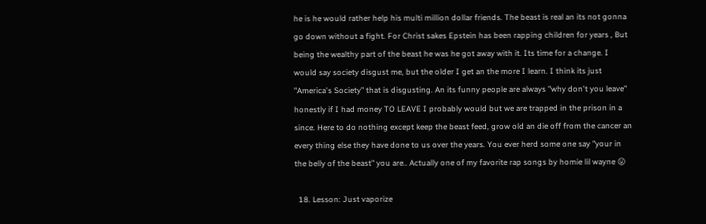he is he would rather help his multi million dollar friends. The beast is real an its not gonna go down without a fight. For Christ sakes Epstein has been rapping children for years , But being the wealthy part of the beast he was he got away with it. Its time for a change. I would say society disgust me, but the older I get an the more I learn. I think its just "America's Society" that is disgusting. An its funny people are always "why don't you leave" honestly if I had money TO LEAVE I probably would but we are trapped in the prison in a since. Here to do nothing except keep the beast feed, grow old an die off from the cancer an every thing else they have done to us over the years. You ever herd some one say "your in the belly of the beast" you are.. Actually one of my favorite rap songs by homie lil wayne 😛

  18. Lesson: Just vaporize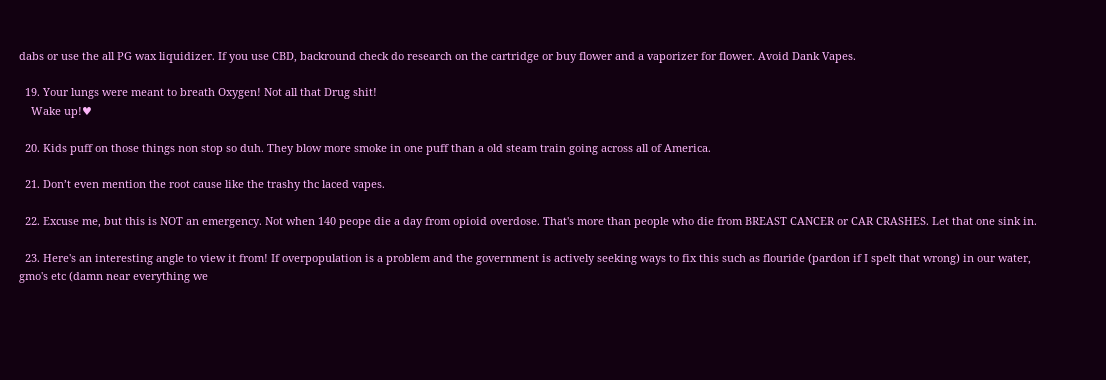dabs or use the all PG wax liquidizer. If you use CBD, backround check do research on the cartridge or buy flower and a vaporizer for flower. Avoid Dank Vapes.

  19. Your lungs were meant to breath Oxygen! Not all that Drug shit!
    Wake up!♥

  20. Kids puff on those things non stop so duh. They blow more smoke in one puff than a old steam train going across all of America.

  21. Don’t even mention the root cause like the trashy thc laced vapes.

  22. Excuse me, but this is NOT an emergency. Not when 140 peope die a day from opioid overdose. That's more than people who die from BREAST CANCER or CAR CRASHES. Let that one sink in.

  23. Here's an interesting angle to view it from! If overpopulation is a problem and the government is actively seeking ways to fix this such as flouride (pardon if I spelt that wrong) in our water, gmo's etc (damn near everything we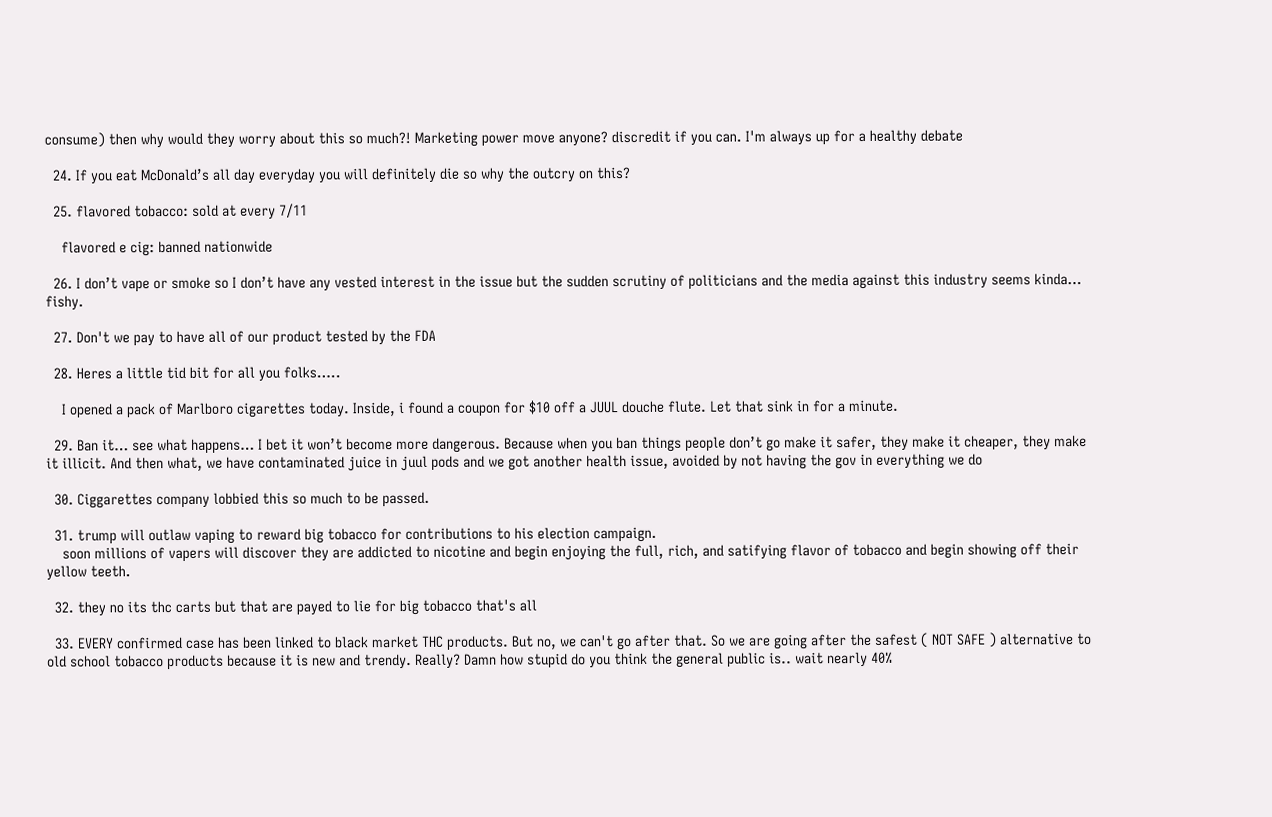consume) then why would they worry about this so much?! Marketing power move anyone? discredit if you can. I'm always up for a healthy debate

  24. If you eat McDonald’s all day everyday you will definitely die so why the outcry on this?

  25. flavored tobacco: sold at every 7/11

    flavored e cig: banned nationwide

  26. I don’t vape or smoke so I don’t have any vested interest in the issue but the sudden scrutiny of politicians and the media against this industry seems kinda… fishy.

  27. Don't we pay to have all of our product tested by the FDA

  28. Heres a little tid bit for all you folks…..

    I opened a pack of Marlboro cigarettes today. Inside, i found a coupon for $10 off a JUUL douche flute. Let that sink in for a minute.

  29. Ban it… see what happens… I bet it won’t become more dangerous. Because when you ban things people don’t go make it safer, they make it cheaper, they make it illicit. And then what, we have contaminated juice in juul pods and we got another health issue, avoided by not having the gov in everything we do

  30. Ciggarettes company lobbied this so much to be passed.

  31. trump will outlaw vaping to reward big tobacco for contributions to his election campaign.
    soon millions of vapers will discover they are addicted to nicotine and begin enjoying the full, rich, and satifying flavor of tobacco and begin showing off their yellow teeth.

  32. they no its thc carts but that are payed to lie for big tobacco that's all

  33. EVERY confirmed case has been linked to black market THC products. But no, we can't go after that. So we are going after the safest ( NOT SAFE ) alternative to old school tobacco products because it is new and trendy. Really? Damn how stupid do you think the general public is.. wait nearly 40%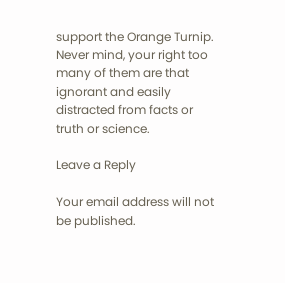support the Orange Turnip. Never mind, your right too many of them are that ignorant and easily distracted from facts or truth or science.

Leave a Reply

Your email address will not be published.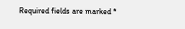Required fields are marked *